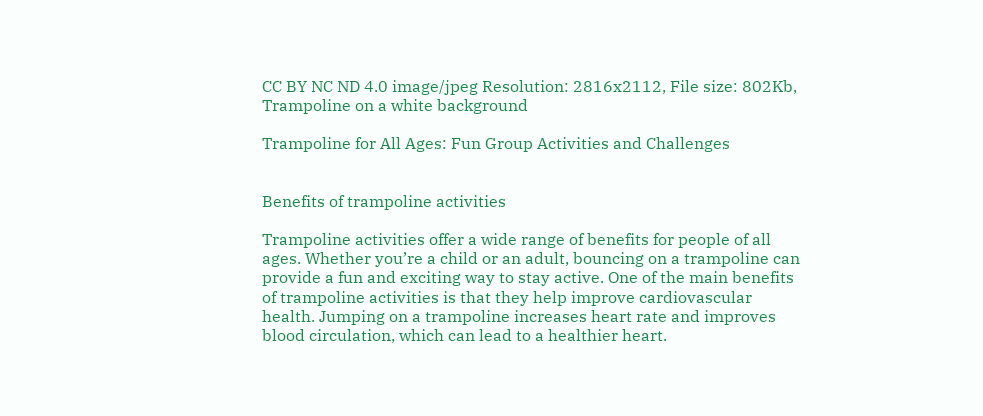CC BY NC ND 4.0 image/jpeg Resolution: 2816x2112, File size: 802Kb, Trampoline on a white background

Trampoline for All Ages: Fun Group Activities and Challenges


Benefits of trampoline activities

Trampoline activities offer a wide range of benefits for people of all ages. Whether you’re a child or an adult, bouncing on a trampoline can provide a fun and exciting way to stay active. One of the main benefits of trampoline activities is that they help improve cardiovascular health. Jumping on a trampoline increases heart rate and improves blood circulation, which can lead to a healthier heart.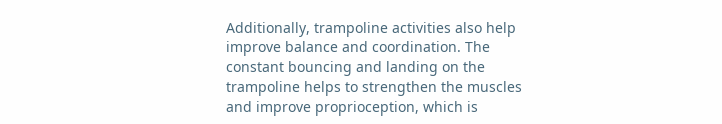Additionally, trampoline activities also help improve balance and coordination. The constant bouncing and landing on the trampoline helps to strengthen the muscles and improve proprioception, which is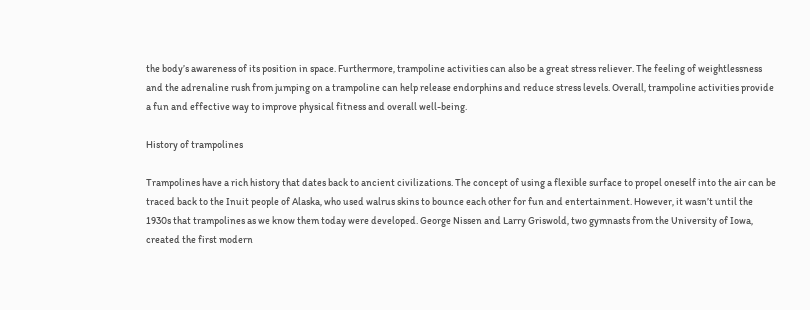the body’s awareness of its position in space. Furthermore, trampoline activities can also be a great stress reliever. The feeling of weightlessness and the adrenaline rush from jumping on a trampoline can help release endorphins and reduce stress levels. Overall, trampoline activities provide a fun and effective way to improve physical fitness and overall well-being.

History of trampolines

Trampolines have a rich history that dates back to ancient civilizations. The concept of using a flexible surface to propel oneself into the air can be traced back to the Inuit people of Alaska, who used walrus skins to bounce each other for fun and entertainment. However, it wasn’t until the 1930s that trampolines as we know them today were developed. George Nissen and Larry Griswold, two gymnasts from the University of Iowa, created the first modern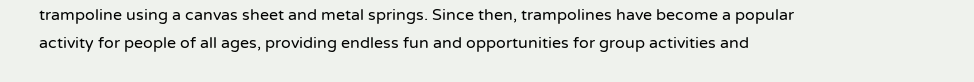trampoline using a canvas sheet and metal springs. Since then, trampolines have become a popular activity for people of all ages, providing endless fun and opportunities for group activities and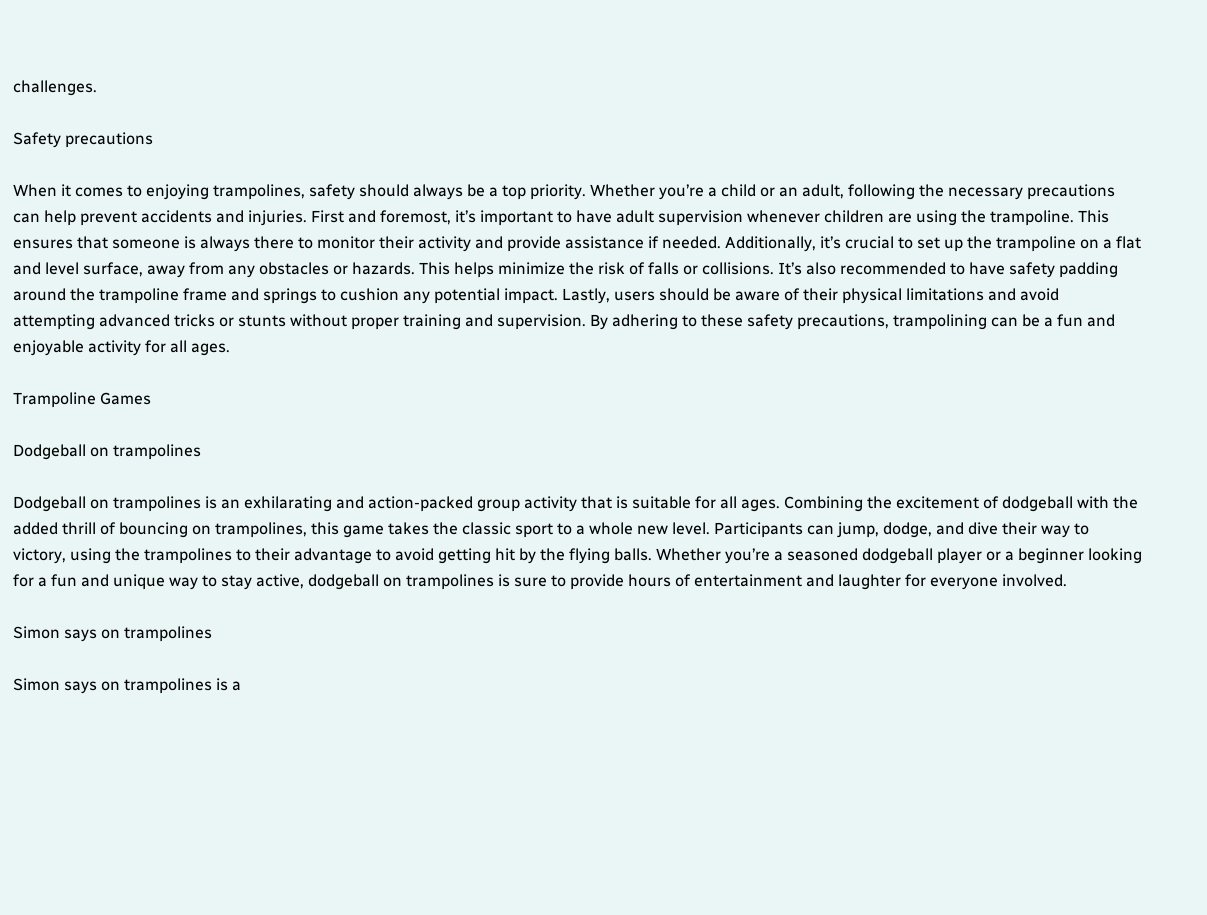challenges.

Safety precautions

When it comes to enjoying trampolines, safety should always be a top priority. Whether you’re a child or an adult, following the necessary precautions can help prevent accidents and injuries. First and foremost, it’s important to have adult supervision whenever children are using the trampoline. This ensures that someone is always there to monitor their activity and provide assistance if needed. Additionally, it’s crucial to set up the trampoline on a flat and level surface, away from any obstacles or hazards. This helps minimize the risk of falls or collisions. It’s also recommended to have safety padding around the trampoline frame and springs to cushion any potential impact. Lastly, users should be aware of their physical limitations and avoid attempting advanced tricks or stunts without proper training and supervision. By adhering to these safety precautions, trampolining can be a fun and enjoyable activity for all ages.

Trampoline Games

Dodgeball on trampolines

Dodgeball on trampolines is an exhilarating and action-packed group activity that is suitable for all ages. Combining the excitement of dodgeball with the added thrill of bouncing on trampolines, this game takes the classic sport to a whole new level. Participants can jump, dodge, and dive their way to victory, using the trampolines to their advantage to avoid getting hit by the flying balls. Whether you’re a seasoned dodgeball player or a beginner looking for a fun and unique way to stay active, dodgeball on trampolines is sure to provide hours of entertainment and laughter for everyone involved.

Simon says on trampolines

Simon says on trampolines is a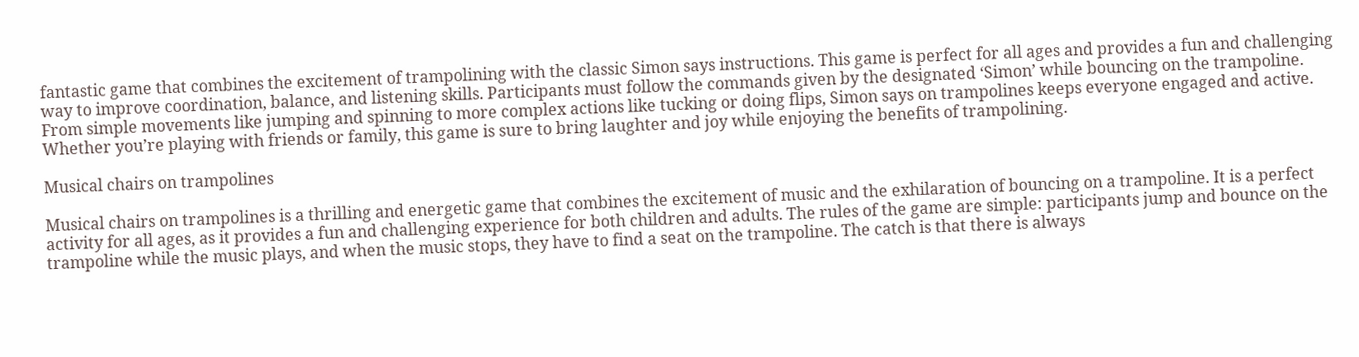fantastic game that combines the excitement of trampolining with the classic Simon says instructions. This game is perfect for all ages and provides a fun and challenging way to improve coordination, balance, and listening skills. Participants must follow the commands given by the designated ‘Simon’ while bouncing on the trampoline. From simple movements like jumping and spinning to more complex actions like tucking or doing flips, Simon says on trampolines keeps everyone engaged and active. Whether you’re playing with friends or family, this game is sure to bring laughter and joy while enjoying the benefits of trampolining.

Musical chairs on trampolines

Musical chairs on trampolines is a thrilling and energetic game that combines the excitement of music and the exhilaration of bouncing on a trampoline. It is a perfect activity for all ages, as it provides a fun and challenging experience for both children and adults. The rules of the game are simple: participants jump and bounce on the trampoline while the music plays, and when the music stops, they have to find a seat on the trampoline. The catch is that there is always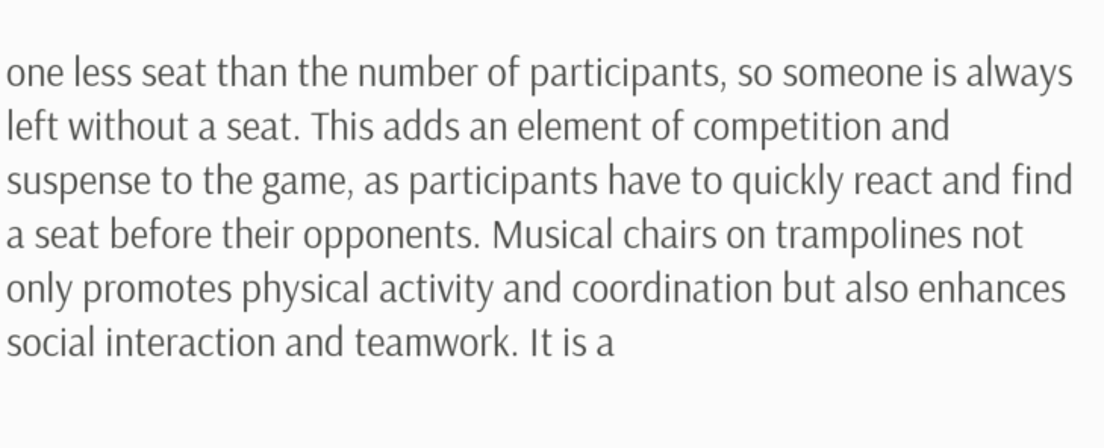one less seat than the number of participants, so someone is always left without a seat. This adds an element of competition and suspense to the game, as participants have to quickly react and find a seat before their opponents. Musical chairs on trampolines not only promotes physical activity and coordination but also enhances social interaction and teamwork. It is a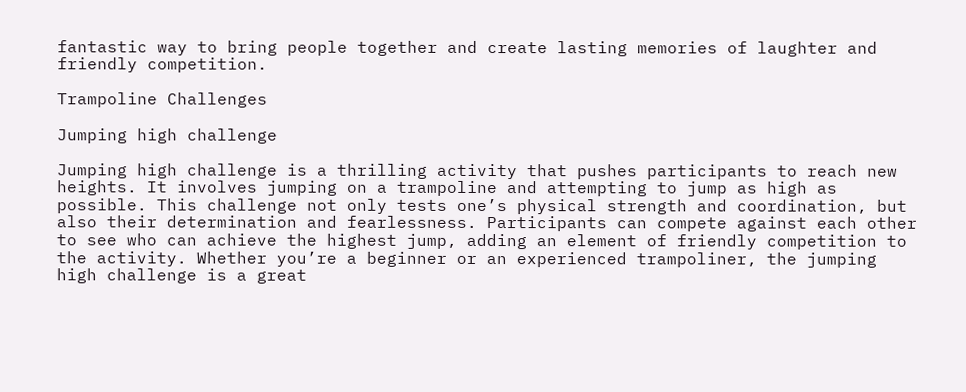fantastic way to bring people together and create lasting memories of laughter and friendly competition.

Trampoline Challenges

Jumping high challenge

Jumping high challenge is a thrilling activity that pushes participants to reach new heights. It involves jumping on a trampoline and attempting to jump as high as possible. This challenge not only tests one’s physical strength and coordination, but also their determination and fearlessness. Participants can compete against each other to see who can achieve the highest jump, adding an element of friendly competition to the activity. Whether you’re a beginner or an experienced trampoliner, the jumping high challenge is a great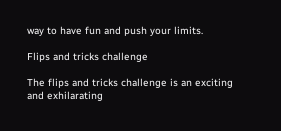way to have fun and push your limits.

Flips and tricks challenge

The flips and tricks challenge is an exciting and exhilarating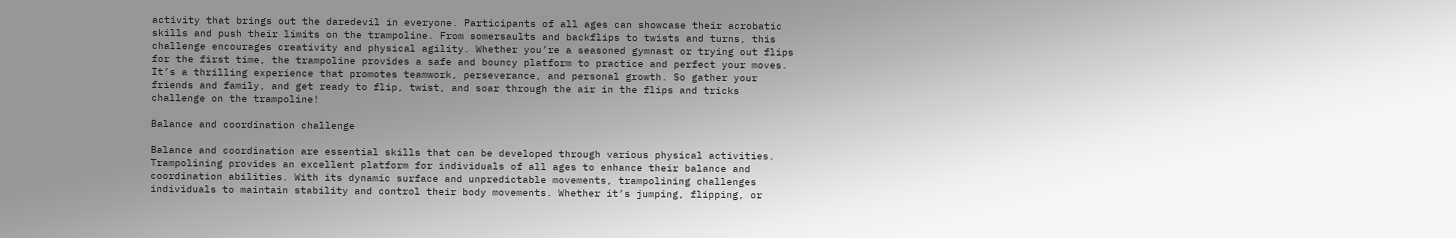activity that brings out the daredevil in everyone. Participants of all ages can showcase their acrobatic skills and push their limits on the trampoline. From somersaults and backflips to twists and turns, this challenge encourages creativity and physical agility. Whether you’re a seasoned gymnast or trying out flips for the first time, the trampoline provides a safe and bouncy platform to practice and perfect your moves. It’s a thrilling experience that promotes teamwork, perseverance, and personal growth. So gather your friends and family, and get ready to flip, twist, and soar through the air in the flips and tricks challenge on the trampoline!

Balance and coordination challenge

Balance and coordination are essential skills that can be developed through various physical activities. Trampolining provides an excellent platform for individuals of all ages to enhance their balance and coordination abilities. With its dynamic surface and unpredictable movements, trampolining challenges individuals to maintain stability and control their body movements. Whether it’s jumping, flipping, or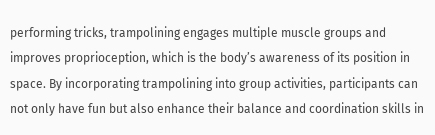performing tricks, trampolining engages multiple muscle groups and improves proprioception, which is the body’s awareness of its position in space. By incorporating trampolining into group activities, participants can not only have fun but also enhance their balance and coordination skills in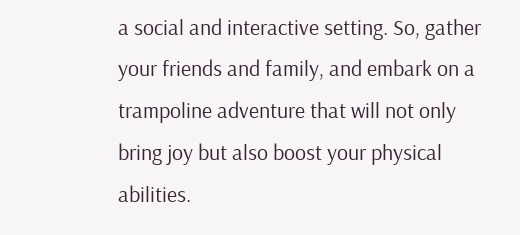a social and interactive setting. So, gather your friends and family, and embark on a trampoline adventure that will not only bring joy but also boost your physical abilities.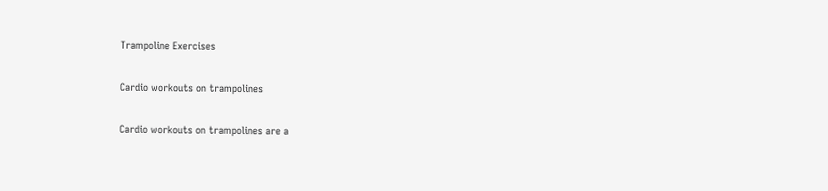Trampoline Exercises

Cardio workouts on trampolines

Cardio workouts on trampolines are a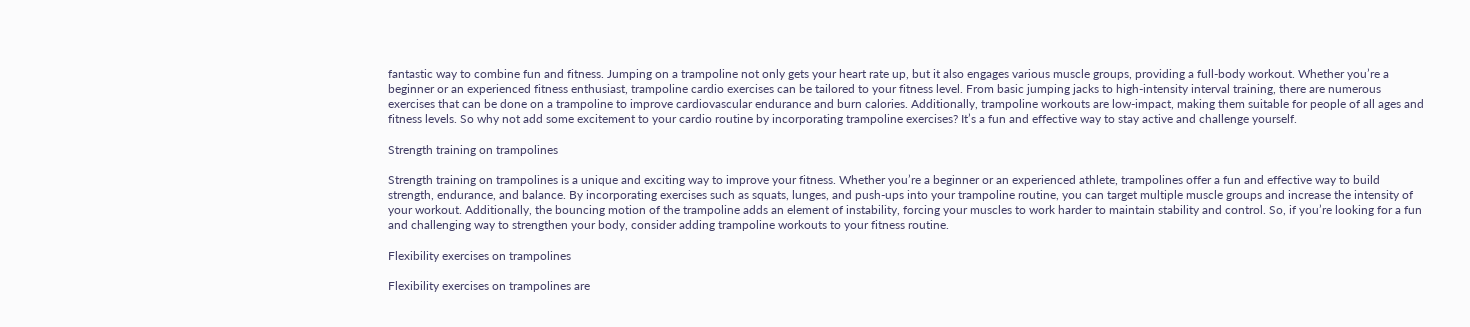fantastic way to combine fun and fitness. Jumping on a trampoline not only gets your heart rate up, but it also engages various muscle groups, providing a full-body workout. Whether you’re a beginner or an experienced fitness enthusiast, trampoline cardio exercises can be tailored to your fitness level. From basic jumping jacks to high-intensity interval training, there are numerous exercises that can be done on a trampoline to improve cardiovascular endurance and burn calories. Additionally, trampoline workouts are low-impact, making them suitable for people of all ages and fitness levels. So why not add some excitement to your cardio routine by incorporating trampoline exercises? It’s a fun and effective way to stay active and challenge yourself.

Strength training on trampolines

Strength training on trampolines is a unique and exciting way to improve your fitness. Whether you’re a beginner or an experienced athlete, trampolines offer a fun and effective way to build strength, endurance, and balance. By incorporating exercises such as squats, lunges, and push-ups into your trampoline routine, you can target multiple muscle groups and increase the intensity of your workout. Additionally, the bouncing motion of the trampoline adds an element of instability, forcing your muscles to work harder to maintain stability and control. So, if you’re looking for a fun and challenging way to strengthen your body, consider adding trampoline workouts to your fitness routine.

Flexibility exercises on trampolines

Flexibility exercises on trampolines are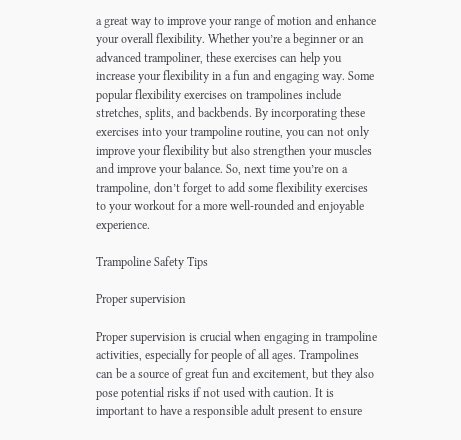a great way to improve your range of motion and enhance your overall flexibility. Whether you’re a beginner or an advanced trampoliner, these exercises can help you increase your flexibility in a fun and engaging way. Some popular flexibility exercises on trampolines include stretches, splits, and backbends. By incorporating these exercises into your trampoline routine, you can not only improve your flexibility but also strengthen your muscles and improve your balance. So, next time you’re on a trampoline, don’t forget to add some flexibility exercises to your workout for a more well-rounded and enjoyable experience.

Trampoline Safety Tips

Proper supervision

Proper supervision is crucial when engaging in trampoline activities, especially for people of all ages. Trampolines can be a source of great fun and excitement, but they also pose potential risks if not used with caution. It is important to have a responsible adult present to ensure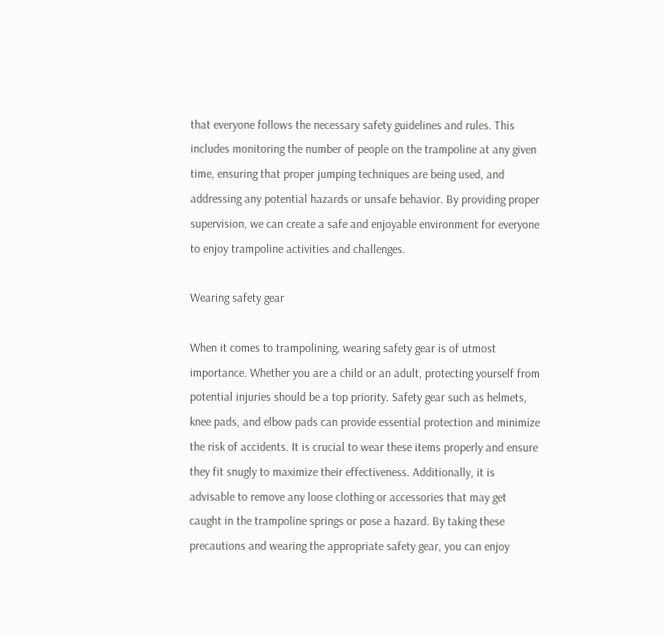that everyone follows the necessary safety guidelines and rules. This includes monitoring the number of people on the trampoline at any given time, ensuring that proper jumping techniques are being used, and addressing any potential hazards or unsafe behavior. By providing proper supervision, we can create a safe and enjoyable environment for everyone to enjoy trampoline activities and challenges.

Wearing safety gear

When it comes to trampolining, wearing safety gear is of utmost importance. Whether you are a child or an adult, protecting yourself from potential injuries should be a top priority. Safety gear such as helmets, knee pads, and elbow pads can provide essential protection and minimize the risk of accidents. It is crucial to wear these items properly and ensure they fit snugly to maximize their effectiveness. Additionally, it is advisable to remove any loose clothing or accessories that may get caught in the trampoline springs or pose a hazard. By taking these precautions and wearing the appropriate safety gear, you can enjoy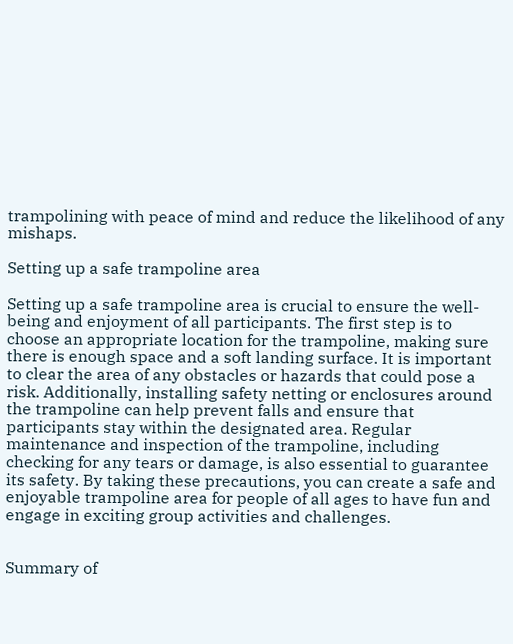trampolining with peace of mind and reduce the likelihood of any mishaps.

Setting up a safe trampoline area

Setting up a safe trampoline area is crucial to ensure the well-being and enjoyment of all participants. The first step is to choose an appropriate location for the trampoline, making sure there is enough space and a soft landing surface. It is important to clear the area of any obstacles or hazards that could pose a risk. Additionally, installing safety netting or enclosures around the trampoline can help prevent falls and ensure that participants stay within the designated area. Regular maintenance and inspection of the trampoline, including checking for any tears or damage, is also essential to guarantee its safety. By taking these precautions, you can create a safe and enjoyable trampoline area for people of all ages to have fun and engage in exciting group activities and challenges.


Summary of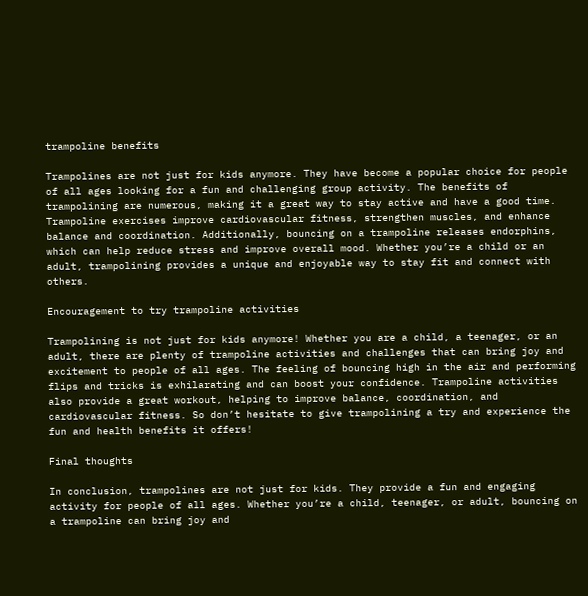trampoline benefits

Trampolines are not just for kids anymore. They have become a popular choice for people of all ages looking for a fun and challenging group activity. The benefits of trampolining are numerous, making it a great way to stay active and have a good time. Trampoline exercises improve cardiovascular fitness, strengthen muscles, and enhance balance and coordination. Additionally, bouncing on a trampoline releases endorphins, which can help reduce stress and improve overall mood. Whether you’re a child or an adult, trampolining provides a unique and enjoyable way to stay fit and connect with others.

Encouragement to try trampoline activities

Trampolining is not just for kids anymore! Whether you are a child, a teenager, or an adult, there are plenty of trampoline activities and challenges that can bring joy and excitement to people of all ages. The feeling of bouncing high in the air and performing flips and tricks is exhilarating and can boost your confidence. Trampoline activities also provide a great workout, helping to improve balance, coordination, and cardiovascular fitness. So don’t hesitate to give trampolining a try and experience the fun and health benefits it offers!

Final thoughts

In conclusion, trampolines are not just for kids. They provide a fun and engaging activity for people of all ages. Whether you’re a child, teenager, or adult, bouncing on a trampoline can bring joy and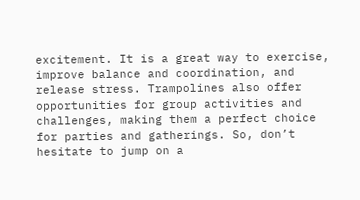excitement. It is a great way to exercise, improve balance and coordination, and release stress. Trampolines also offer opportunities for group activities and challenges, making them a perfect choice for parties and gatherings. So, don’t hesitate to jump on a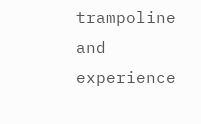trampoline and experience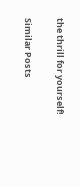the thrill for yourself!

Similar Posts